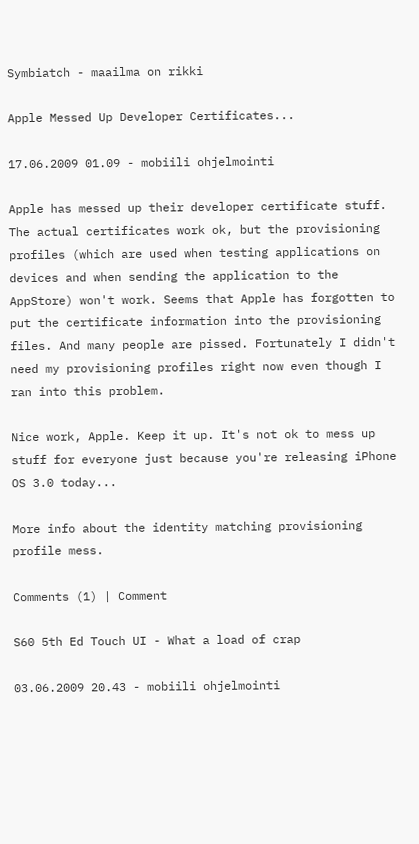Symbiatch - maailma on rikki

Apple Messed Up Developer Certificates...

17.06.2009 01.09 - mobiili ohjelmointi

Apple has messed up their developer certificate stuff. The actual certificates work ok, but the provisioning profiles (which are used when testing applications on devices and when sending the application to the AppStore) won't work. Seems that Apple has forgotten to put the certificate information into the provisioning files. And many people are pissed. Fortunately I didn't need my provisioning profiles right now even though I ran into this problem.

Nice work, Apple. Keep it up. It's not ok to mess up stuff for everyone just because you're releasing iPhone OS 3.0 today...

More info about the identity matching provisioning profile mess.

Comments (1) | Comment

S60 5th Ed Touch UI - What a load of crap

03.06.2009 20.43 - mobiili ohjelmointi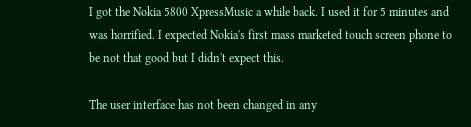I got the Nokia 5800 XpressMusic a while back. I used it for 5 minutes and was horrified. I expected Nokia's first mass marketed touch screen phone to be not that good but I didn't expect this.

The user interface has not been changed in any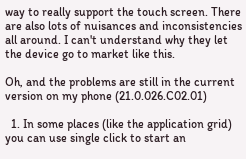way to really support the touch screen. There are also lots of nuisances and inconsistencies all around. I can't understand why they let the device go to market like this.

Oh, and the problems are still in the current version on my phone (21.0.026.C02.01)

  1. In some places (like the application grid) you can use single click to start an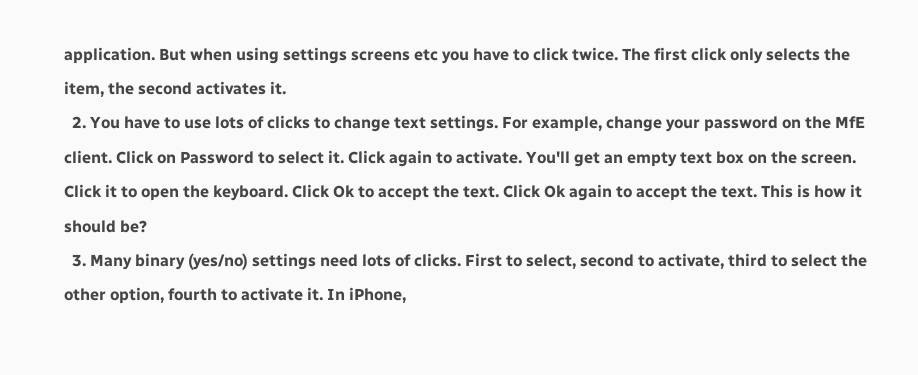application. But when using settings screens etc you have to click twice. The first click only selects the item, the second activates it.
  2. You have to use lots of clicks to change text settings. For example, change your password on the MfE client. Click on Password to select it. Click again to activate. You'll get an empty text box on the screen. Click it to open the keyboard. Click Ok to accept the text. Click Ok again to accept the text. This is how it should be?
  3. Many binary (yes/no) settings need lots of clicks. First to select, second to activate, third to select the other option, fourth to activate it. In iPhone,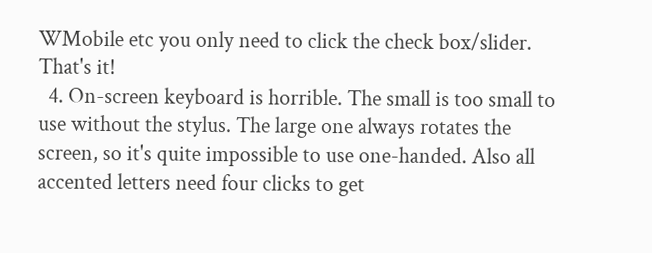WMobile etc you only need to click the check box/slider. That's it!
  4. On-screen keyboard is horrible. The small is too small to use without the stylus. The large one always rotates the screen, so it's quite impossible to use one-handed. Also all accented letters need four clicks to get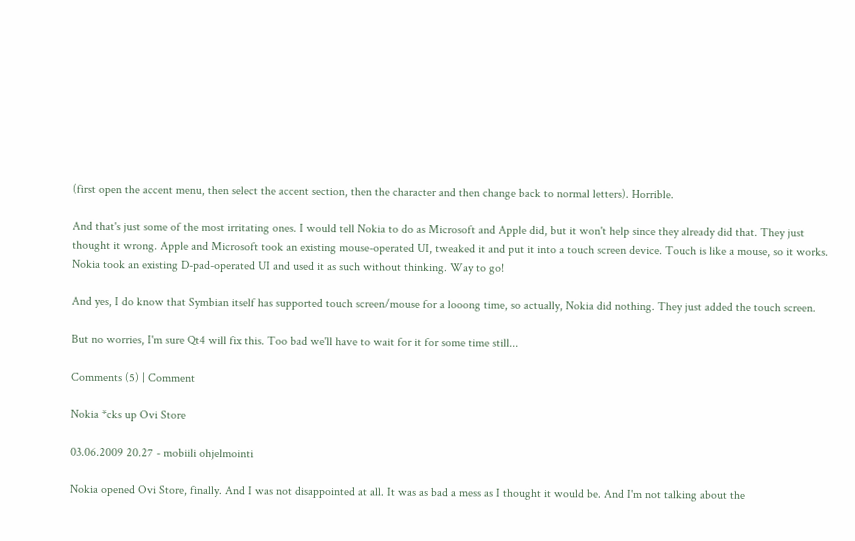(first open the accent menu, then select the accent section, then the character and then change back to normal letters). Horrible.

And that's just some of the most irritating ones. I would tell Nokia to do as Microsoft and Apple did, but it won't help since they already did that. They just thought it wrong. Apple and Microsoft took an existing mouse-operated UI, tweaked it and put it into a touch screen device. Touch is like a mouse, so it works. Nokia took an existing D-pad-operated UI and used it as such without thinking. Way to go!

And yes, I do know that Symbian itself has supported touch screen/mouse for a looong time, so actually, Nokia did nothing. They just added the touch screen.

But no worries, I'm sure Qt4 will fix this. Too bad we'll have to wait for it for some time still...

Comments (5) | Comment

Nokia *cks up Ovi Store

03.06.2009 20.27 - mobiili ohjelmointi

Nokia opened Ovi Store, finally. And I was not disappointed at all. It was as bad a mess as I thought it would be. And I'm not talking about the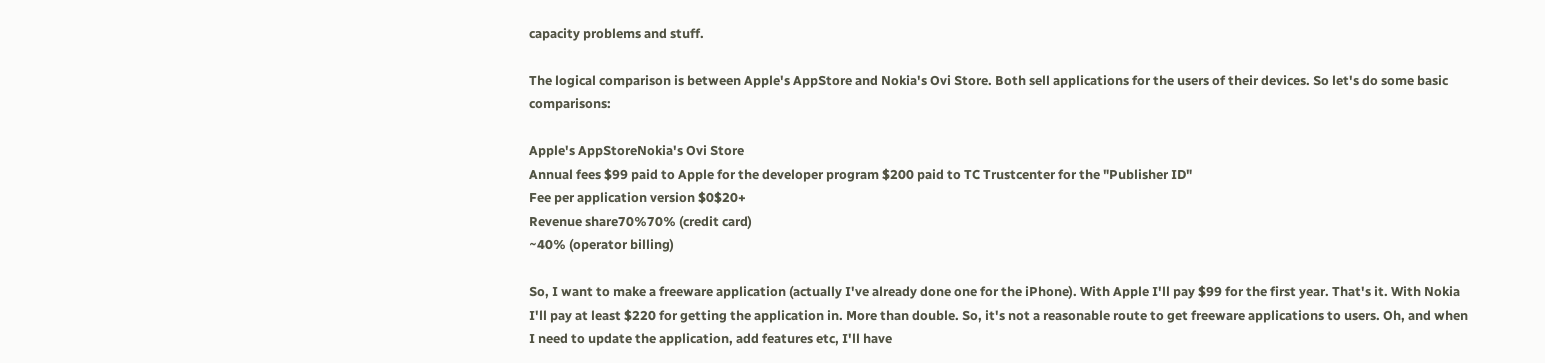capacity problems and stuff.

The logical comparison is between Apple's AppStore and Nokia's Ovi Store. Both sell applications for the users of their devices. So let's do some basic comparisons:

Apple's AppStoreNokia's Ovi Store
Annual fees $99 paid to Apple for the developer program $200 paid to TC Trustcenter for the "Publisher ID"
Fee per application version $0$20+
Revenue share70%70% (credit card)
~40% (operator billing)

So, I want to make a freeware application (actually I've already done one for the iPhone). With Apple I'll pay $99 for the first year. That's it. With Nokia I'll pay at least $220 for getting the application in. More than double. So, it's not a reasonable route to get freeware applications to users. Oh, and when I need to update the application, add features etc, I'll have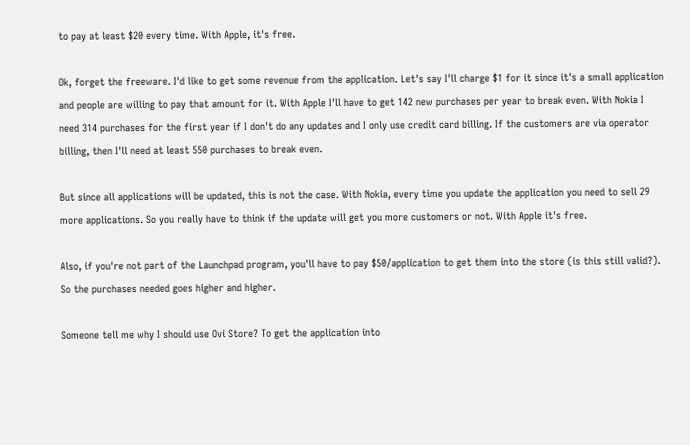to pay at least $20 every time. With Apple, it's free.

Ok, forget the freeware. I'd like to get some revenue from the application. Let's say I'll charge $1 for it since it's a small application and people are willing to pay that amount for it. With Apple I'll have to get 142 new purchases per year to break even. With Nokia I need 314 purchases for the first year if I don't do any updates and I only use credit card billing. If the customers are via operator billing, then I'll need at least 550 purchases to break even.

But since all applications will be updated, this is not the case. With Nokia, every time you update the application you need to sell 29 more applications. So you really have to think if the update will get you more customers or not. With Apple it's free.

Also, if you're not part of the Launchpad program, you'll have to pay $50/application to get them into the store (is this still valid?). So the purchases needed goes higher and higher.

Someone tell me why I should use Ovi Store? To get the application into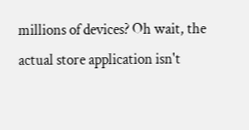millions of devices? Oh wait, the actual store application isn't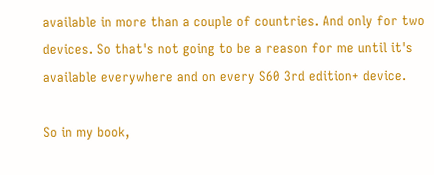available in more than a couple of countries. And only for two devices. So that's not going to be a reason for me until it's available everywhere and on every S60 3rd edition+ device.

So in my book,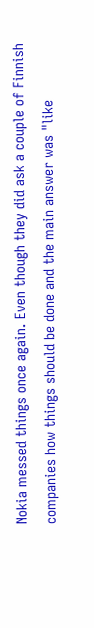Nokia messed things once again. Even though they did ask a couple of Finnish companies how things should be done and the main answer was "like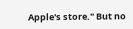Apple's store." But no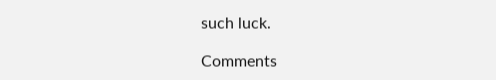such luck.

Comments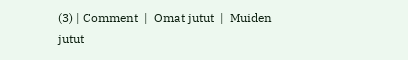(3) | Comment  |  Omat jutut  |  Muiden jutut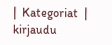|  Kategoriat  |  kirjaudu